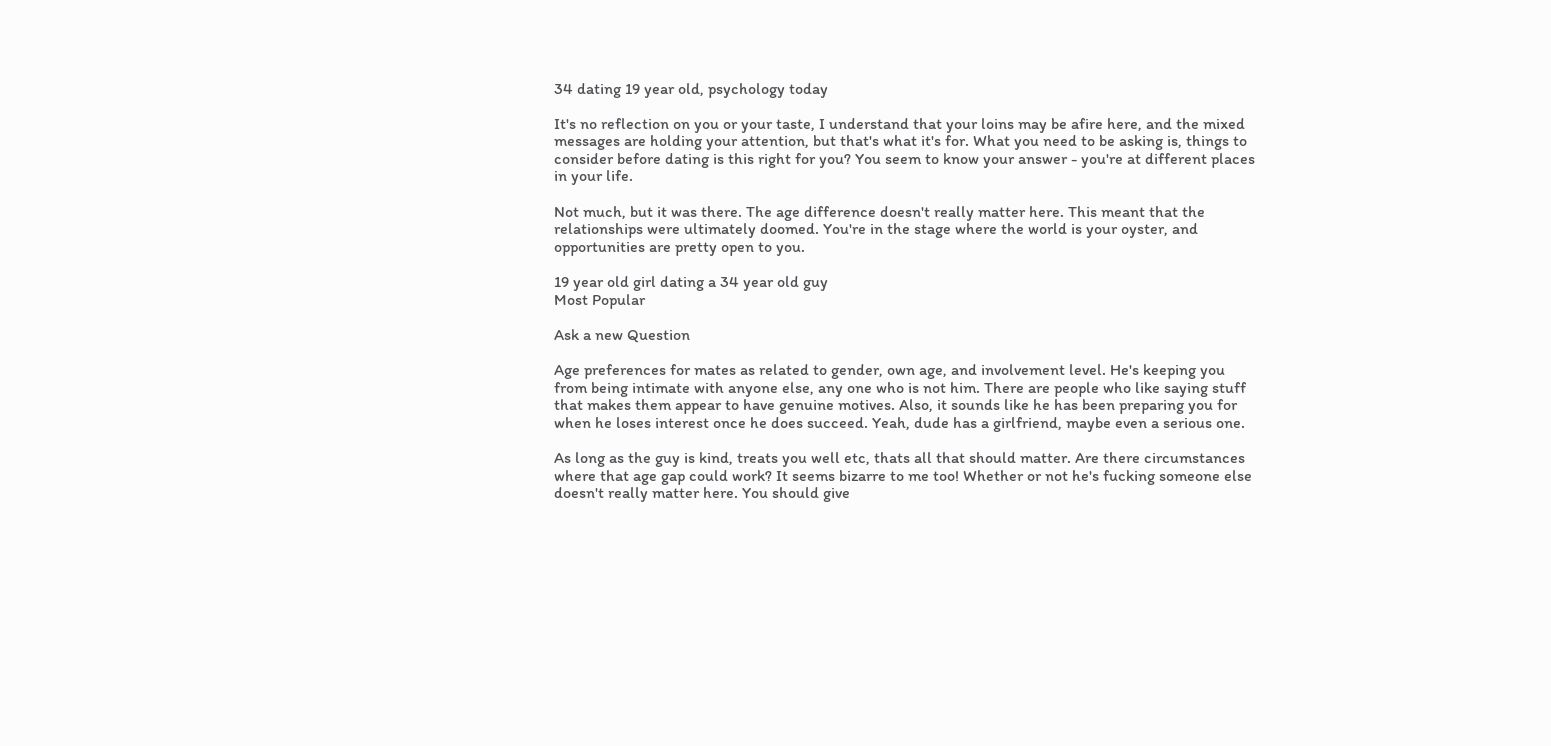34 dating 19 year old, psychology today

It's no reflection on you or your taste, I understand that your loins may be afire here, and the mixed messages are holding your attention, but that's what it's for. What you need to be asking is, things to consider before dating is this right for you? You seem to know your answer - you're at different places in your life.

Not much, but it was there. The age difference doesn't really matter here. This meant that the relationships were ultimately doomed. You're in the stage where the world is your oyster, and opportunities are pretty open to you.

19 year old girl dating a 34 year old guy
Most Popular

Ask a new Question

Age preferences for mates as related to gender, own age, and involvement level. He's keeping you from being intimate with anyone else, any one who is not him. There are people who like saying stuff that makes them appear to have genuine motives. Also, it sounds like he has been preparing you for when he loses interest once he does succeed. Yeah, dude has a girlfriend, maybe even a serious one.

As long as the guy is kind, treats you well etc, thats all that should matter. Are there circumstances where that age gap could work? It seems bizarre to me too! Whether or not he's fucking someone else doesn't really matter here. You should give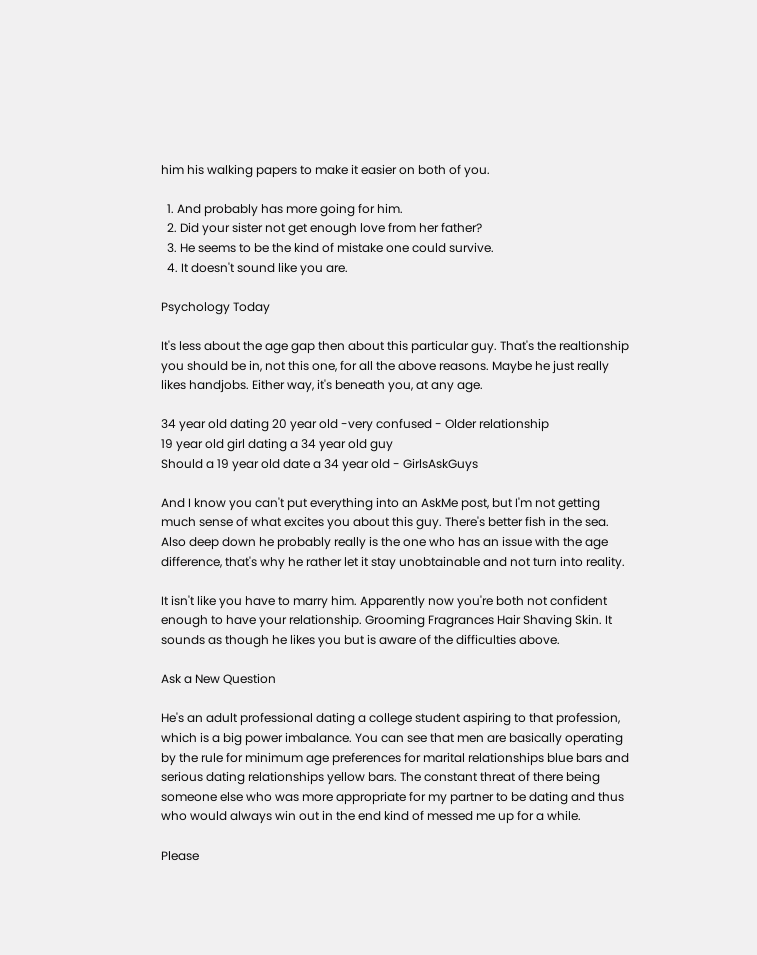him his walking papers to make it easier on both of you.

  1. And probably has more going for him.
  2. Did your sister not get enough love from her father?
  3. He seems to be the kind of mistake one could survive.
  4. It doesn't sound like you are.

Psychology Today

It's less about the age gap then about this particular guy. That's the realtionship you should be in, not this one, for all the above reasons. Maybe he just really likes handjobs. Either way, it's beneath you, at any age.

34 year old dating 20 year old -very confused - Older relationship
19 year old girl dating a 34 year old guy
Should a 19 year old date a 34 year old - GirlsAskGuys

And I know you can't put everything into an AskMe post, but I'm not getting much sense of what excites you about this guy. There's better fish in the sea. Also deep down he probably really is the one who has an issue with the age difference, that's why he rather let it stay unobtainable and not turn into reality.

It isn't like you have to marry him. Apparently now you're both not confident enough to have your relationship. Grooming Fragrances Hair Shaving Skin. It sounds as though he likes you but is aware of the difficulties above.

Ask a New Question

He's an adult professional dating a college student aspiring to that profession, which is a big power imbalance. You can see that men are basically operating by the rule for minimum age preferences for marital relationships blue bars and serious dating relationships yellow bars. The constant threat of there being someone else who was more appropriate for my partner to be dating and thus who would always win out in the end kind of messed me up for a while.

Please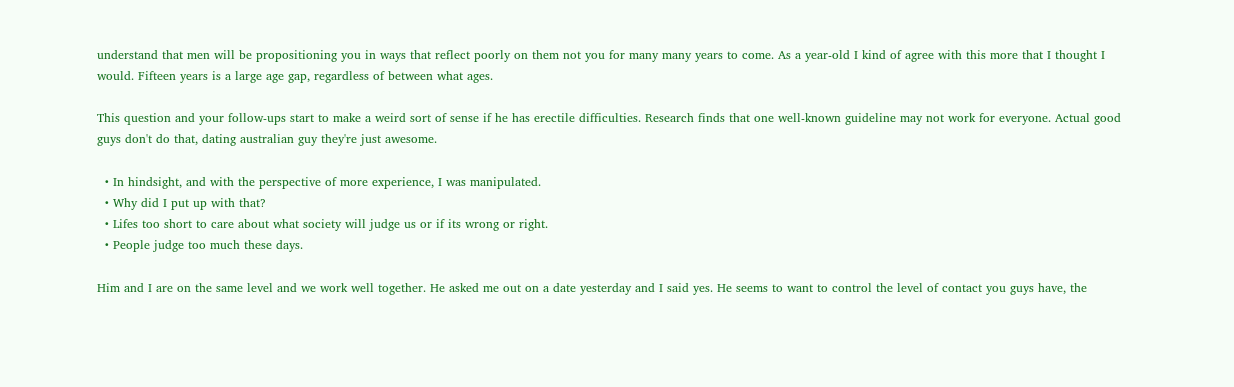understand that men will be propositioning you in ways that reflect poorly on them not you for many many years to come. As a year-old I kind of agree with this more that I thought I would. Fifteen years is a large age gap, regardless of between what ages.

This question and your follow-ups start to make a weird sort of sense if he has erectile difficulties. Research finds that one well-known guideline may not work for everyone. Actual good guys don't do that, dating australian guy they're just awesome.

  • In hindsight, and with the perspective of more experience, I was manipulated.
  • Why did I put up with that?
  • Lifes too short to care about what society will judge us or if its wrong or right.
  • People judge too much these days.

Him and I are on the same level and we work well together. He asked me out on a date yesterday and I said yes. He seems to want to control the level of contact you guys have, the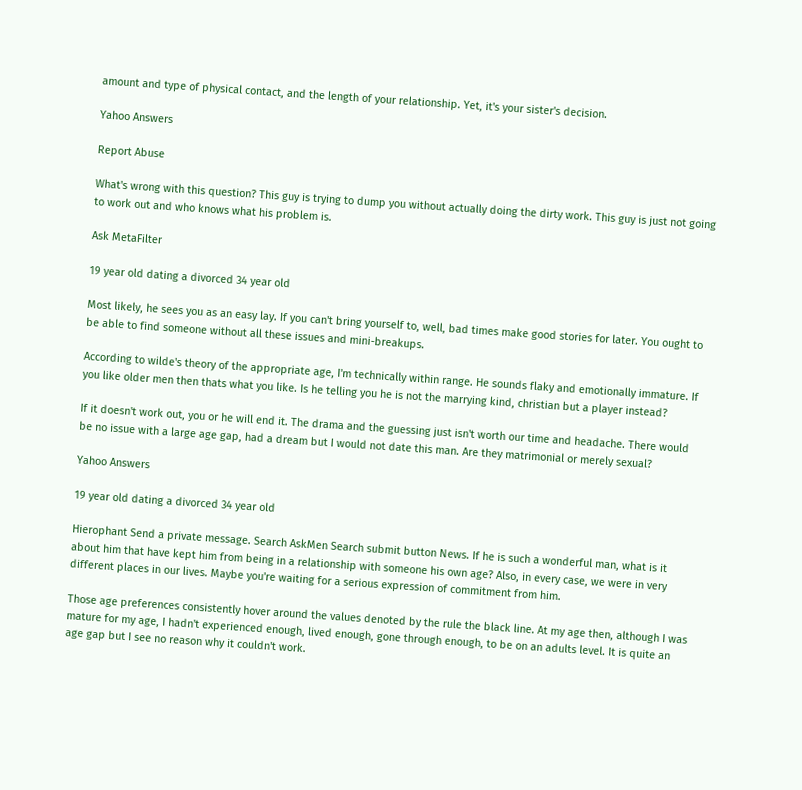amount and type of physical contact, and the length of your relationship. Yet, it's your sister's decision.

Yahoo Answers

Report Abuse

What's wrong with this question? This guy is trying to dump you without actually doing the dirty work. This guy is just not going to work out and who knows what his problem is.

Ask MetaFilter

19 year old dating a divorced 34 year old

Most likely, he sees you as an easy lay. If you can't bring yourself to, well, bad times make good stories for later. You ought to be able to find someone without all these issues and mini-breakups.

According to wilde's theory of the appropriate age, I'm technically within range. He sounds flaky and emotionally immature. If you like older men then thats what you like. Is he telling you he is not the marrying kind, christian but a player instead?

If it doesn't work out, you or he will end it. The drama and the guessing just isn't worth our time and headache. There would be no issue with a large age gap, had a dream but I would not date this man. Are they matrimonial or merely sexual?

Yahoo Answers

19 year old dating a divorced 34 year old

Hierophant Send a private message. Search AskMen Search submit button News. If he is such a wonderful man, what is it about him that have kept him from being in a relationship with someone his own age? Also, in every case, we were in very different places in our lives. Maybe you're waiting for a serious expression of commitment from him.

Those age preferences consistently hover around the values denoted by the rule the black line. At my age then, although I was mature for my age, I hadn't experienced enough, lived enough, gone through enough, to be on an adults level. It is quite an age gap but I see no reason why it couldn't work.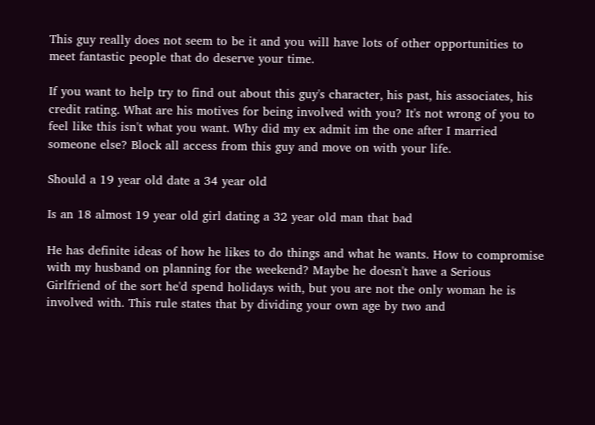This guy really does not seem to be it and you will have lots of other opportunities to meet fantastic people that do deserve your time.

If you want to help try to find out about this guy's character, his past, his associates, his credit rating. What are his motives for being involved with you? It's not wrong of you to feel like this isn't what you want. Why did my ex admit im the one after I married someone else? Block all access from this guy and move on with your life.

Should a 19 year old date a 34 year old

Is an 18 almost 19 year old girl dating a 32 year old man that bad

He has definite ideas of how he likes to do things and what he wants. How to compromise with my husband on planning for the weekend? Maybe he doesn't have a Serious Girlfriend of the sort he'd spend holidays with, but you are not the only woman he is involved with. This rule states that by dividing your own age by two and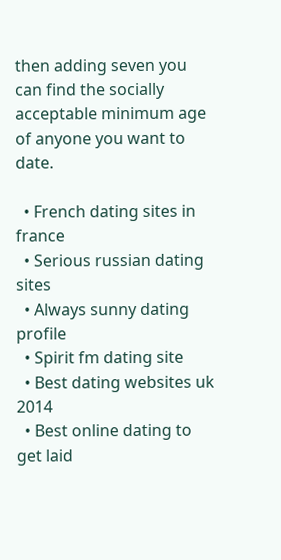then adding seven you can find the socially acceptable minimum age of anyone you want to date.

  • French dating sites in france
  • Serious russian dating sites
  • Always sunny dating profile
  • Spirit fm dating site
  • Best dating websites uk 2014
  • Best online dating to get laid